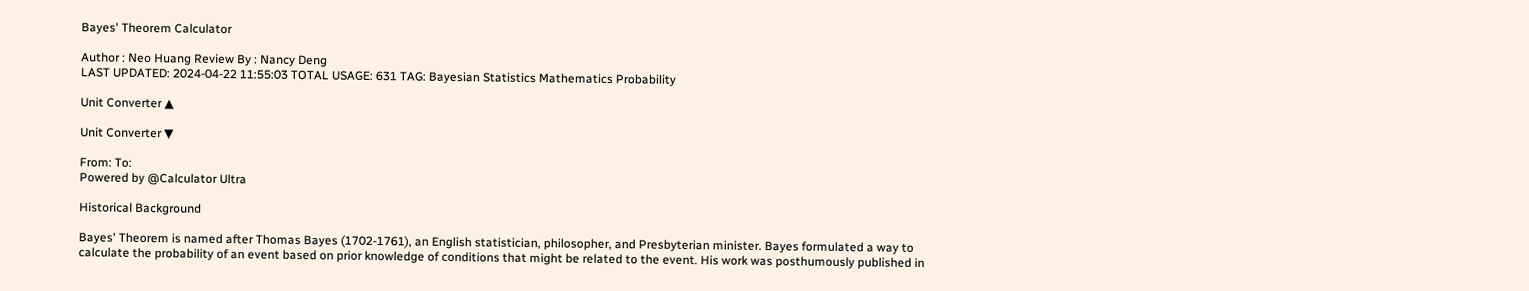Bayes' Theorem Calculator

Author : Neo Huang Review By : Nancy Deng
LAST UPDATED: 2024-04-22 11:55:03 TOTAL USAGE: 631 TAG: Bayesian Statistics Mathematics Probability

Unit Converter ▲

Unit Converter ▼

From: To:
Powered by @Calculator Ultra

Historical Background

Bayes' Theorem is named after Thomas Bayes (1702-1761), an English statistician, philosopher, and Presbyterian minister. Bayes formulated a way to calculate the probability of an event based on prior knowledge of conditions that might be related to the event. His work was posthumously published in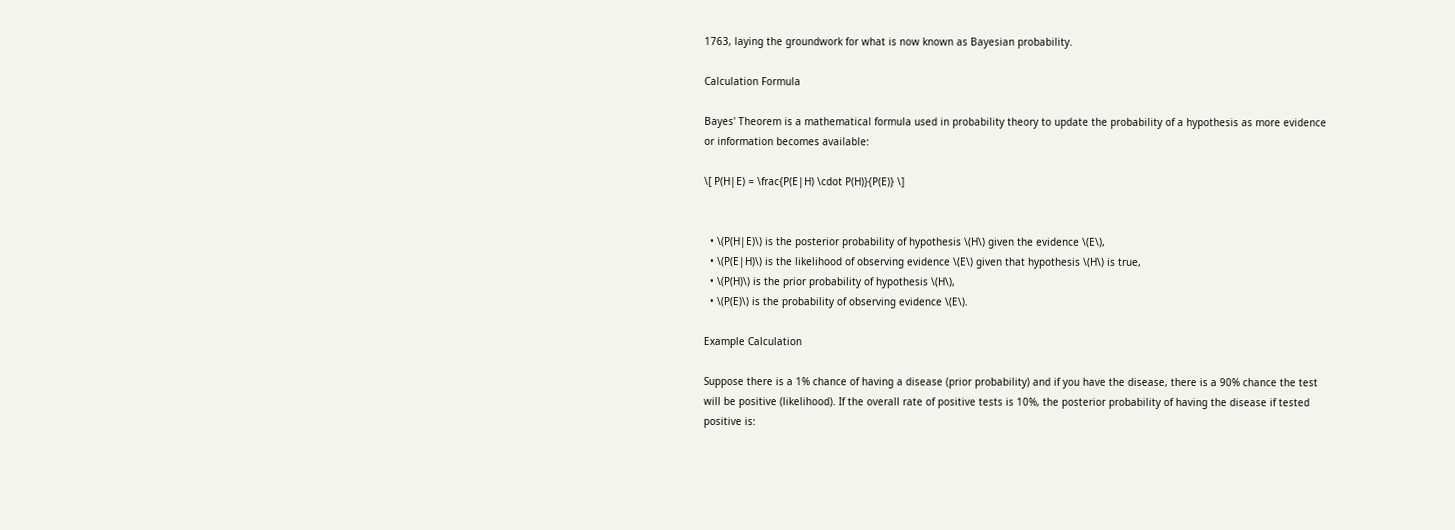1763, laying the groundwork for what is now known as Bayesian probability.

Calculation Formula

Bayes' Theorem is a mathematical formula used in probability theory to update the probability of a hypothesis as more evidence or information becomes available:

\[ P(H|E) = \frac{P(E|H) \cdot P(H)}{P(E)} \]


  • \(P(H|E)\) is the posterior probability of hypothesis \(H\) given the evidence \(E\),
  • \(P(E|H)\) is the likelihood of observing evidence \(E\) given that hypothesis \(H\) is true,
  • \(P(H)\) is the prior probability of hypothesis \(H\),
  • \(P(E)\) is the probability of observing evidence \(E\).

Example Calculation

Suppose there is a 1% chance of having a disease (prior probability) and if you have the disease, there is a 90% chance the test will be positive (likelihood). If the overall rate of positive tests is 10%, the posterior probability of having the disease if tested positive is: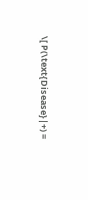\[ P(\text{Disease}|+) =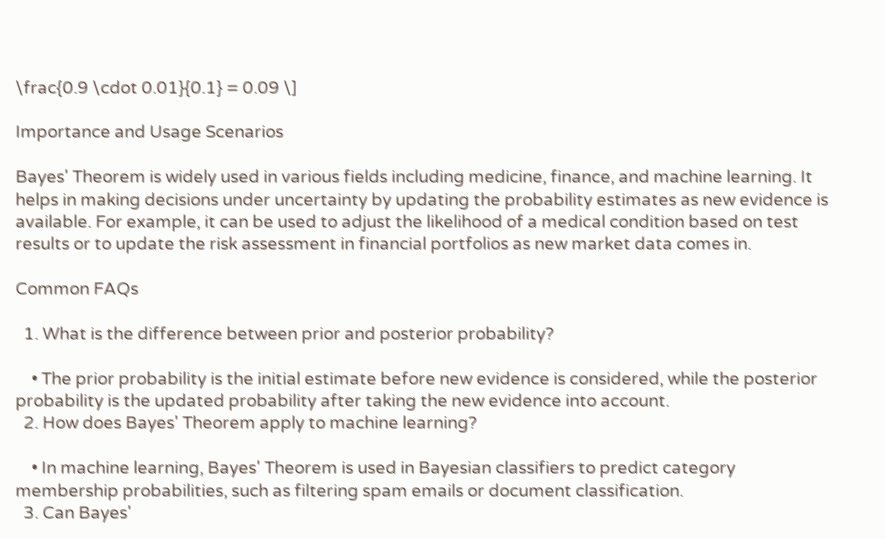\frac{0.9 \cdot 0.01}{0.1} = 0.09 \]

Importance and Usage Scenarios

Bayes' Theorem is widely used in various fields including medicine, finance, and machine learning. It helps in making decisions under uncertainty by updating the probability estimates as new evidence is available. For example, it can be used to adjust the likelihood of a medical condition based on test results or to update the risk assessment in financial portfolios as new market data comes in.

Common FAQs

  1. What is the difference between prior and posterior probability?

    • The prior probability is the initial estimate before new evidence is considered, while the posterior probability is the updated probability after taking the new evidence into account.
  2. How does Bayes' Theorem apply to machine learning?

    • In machine learning, Bayes' Theorem is used in Bayesian classifiers to predict category membership probabilities, such as filtering spam emails or document classification.
  3. Can Bayes'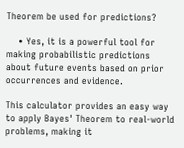Theorem be used for predictions?

    • Yes, it is a powerful tool for making probabilistic predictions about future events based on prior occurrences and evidence.

This calculator provides an easy way to apply Bayes' Theorem to real-world problems, making it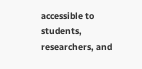accessible to students, researchers, and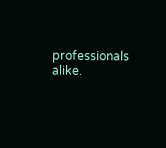professionals alike.